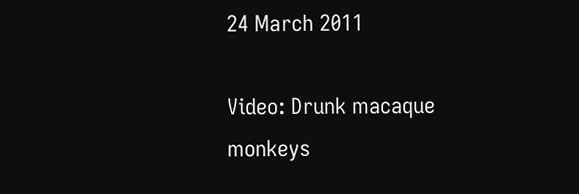24 March 2011

Video: Drunk macaque monkeys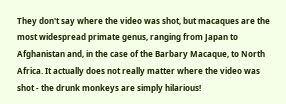They don't say where the video was shot, but macaques are the most widespread primate genus, ranging from Japan to Afghanistan and, in the case of the Barbary Macaque, to North Africa. It actually does not really matter where the video was shot - the drunk monkeys are simply hilarious!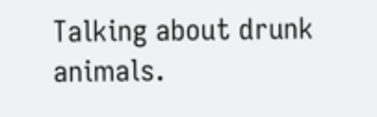Talking about drunk animals.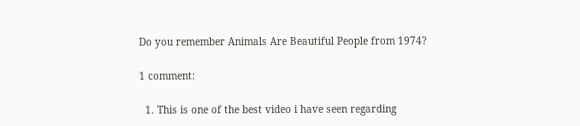Do you remember Animals Are Beautiful People from 1974?

1 comment:

  1. This is one of the best video i have seen regarding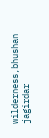wilderness,bhushan jagirdar